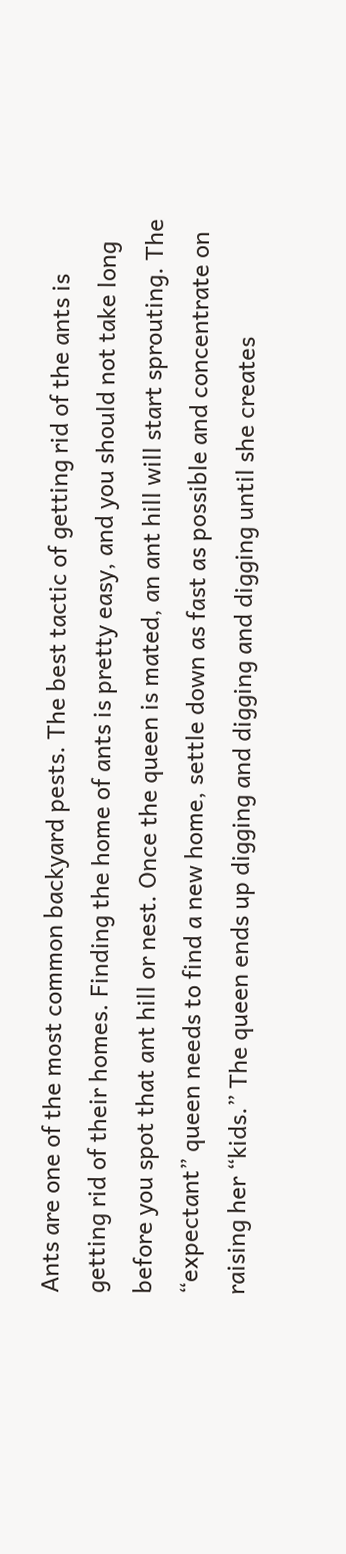Ants are one of the most common backyard pests. The best tactic of getting rid of the ants is getting rid of their homes. Finding the home of ants is pretty easy, and you should not take long before you spot that ant hill or nest. Once the queen is mated, an ant hill will start sprouting. The “expectant” queen needs to find a new home, settle down as fast as possible and concentrate on raising her “kids.” The queen ends up digging and digging and digging until she creates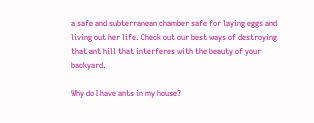a safe and subterranean chamber safe for laying eggs and living out her life. Check out our best ways of destroying that ant hill that interferes with the beauty of your backyard.

Why do I have ants in my house?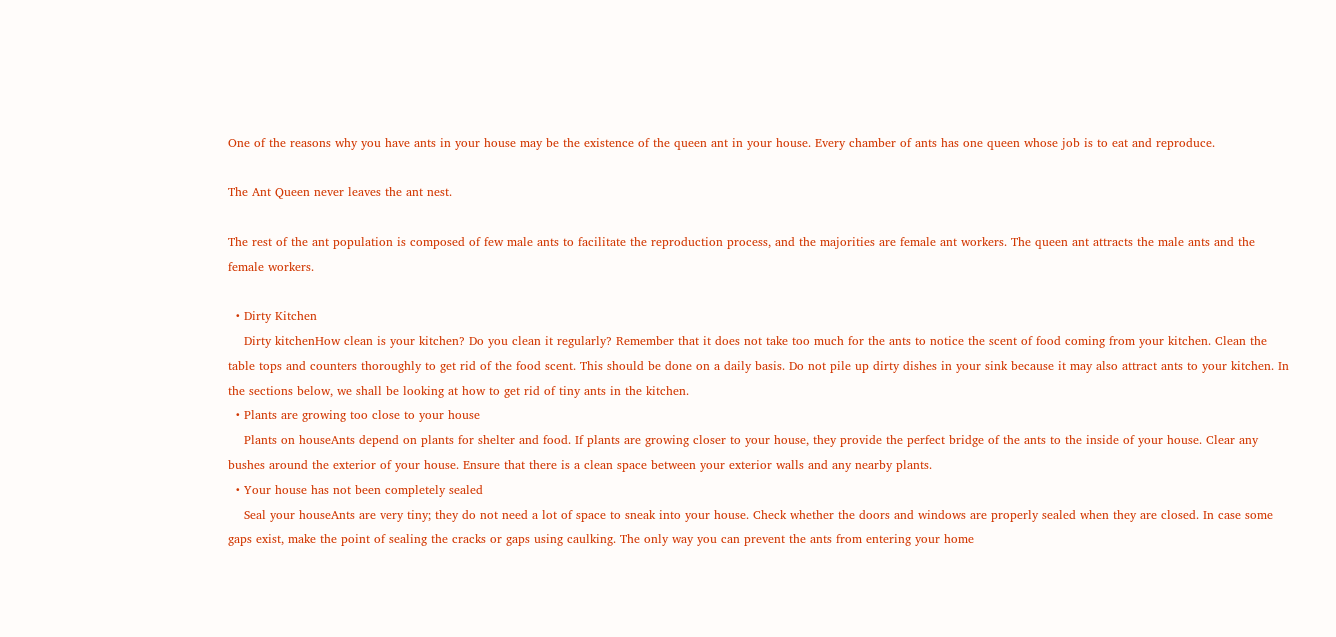One of the reasons why you have ants in your house may be the existence of the queen ant in your house. Every chamber of ants has one queen whose job is to eat and reproduce.

The Ant Queen never leaves the ant nest.

The rest of the ant population is composed of few male ants to facilitate the reproduction process, and the majorities are female ant workers. The queen ant attracts the male ants and the female workers.

  • Dirty Kitchen
    Dirty kitchenHow clean is your kitchen? Do you clean it regularly? Remember that it does not take too much for the ants to notice the scent of food coming from your kitchen. Clean the table tops and counters thoroughly to get rid of the food scent. This should be done on a daily basis. Do not pile up dirty dishes in your sink because it may also attract ants to your kitchen. In the sections below, we shall be looking at how to get rid of tiny ants in the kitchen.
  • Plants are growing too close to your house
    Plants on houseAnts depend on plants for shelter and food. If plants are growing closer to your house, they provide the perfect bridge of the ants to the inside of your house. Clear any bushes around the exterior of your house. Ensure that there is a clean space between your exterior walls and any nearby plants.
  • Your house has not been completely sealed
    Seal your houseAnts are very tiny; they do not need a lot of space to sneak into your house. Check whether the doors and windows are properly sealed when they are closed. In case some gaps exist, make the point of sealing the cracks or gaps using caulking. The only way you can prevent the ants from entering your home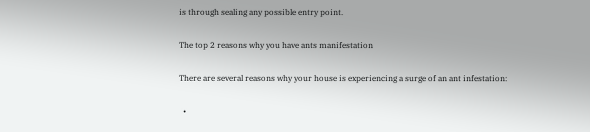is through sealing any possible entry point.

The top 2 reasons why you have ants manifestation

There are several reasons why your house is experiencing a surge of an ant infestation:

  •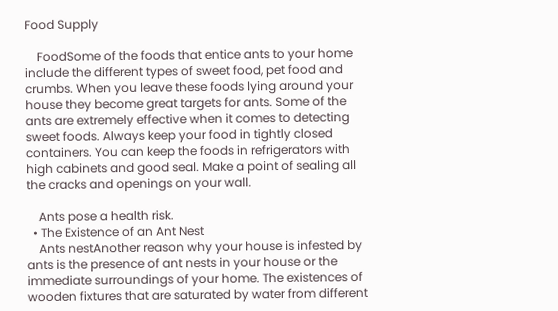Food Supply

    FoodSome of the foods that entice ants to your home include the different types of sweet food, pet food and crumbs. When you leave these foods lying around your house they become great targets for ants. Some of the ants are extremely effective when it comes to detecting sweet foods. Always keep your food in tightly closed containers. You can keep the foods in refrigerators with high cabinets and good seal. Make a point of sealing all the cracks and openings on your wall.

    Ants pose a health risk.
  • The Existence of an Ant Nest
    Ants nestAnother reason why your house is infested by ants is the presence of ant nests in your house or the immediate surroundings of your home. The existences of wooden fixtures that are saturated by water from different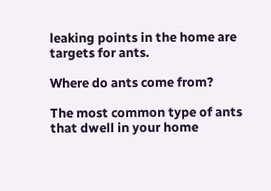leaking points in the home are targets for ants.

Where do ants come from?

The most common type of ants that dwell in your home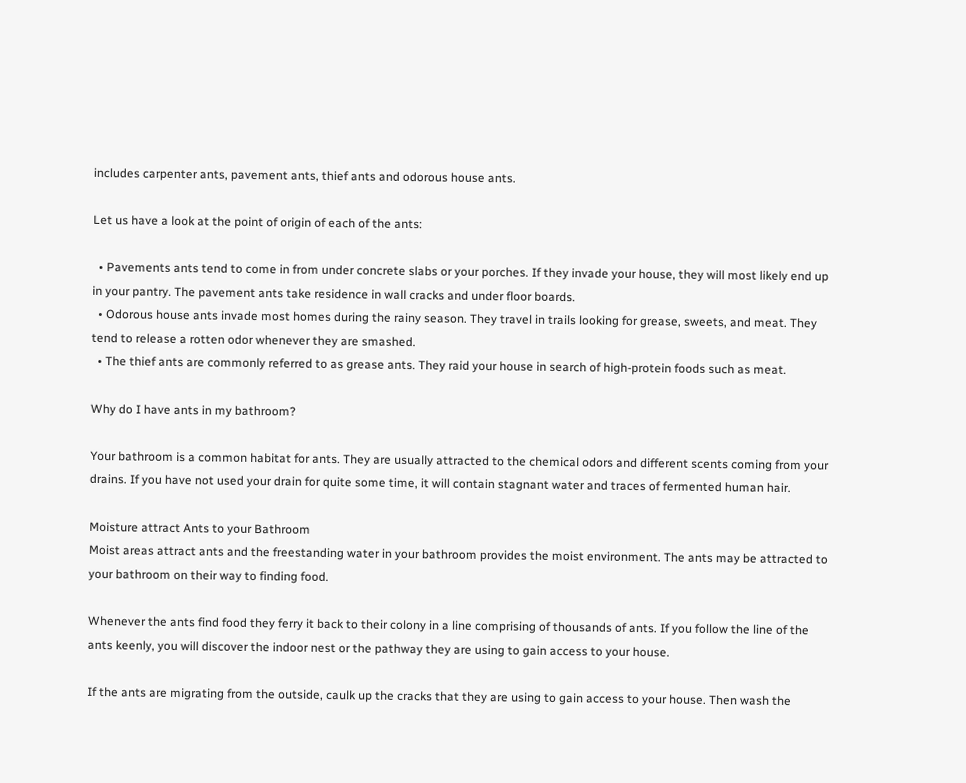includes carpenter ants, pavement ants, thief ants and odorous house ants.

Let us have a look at the point of origin of each of the ants:

  • Pavements ants tend to come in from under concrete slabs or your porches. If they invade your house, they will most likely end up in your pantry. The pavement ants take residence in wall cracks and under floor boards.
  • Odorous house ants invade most homes during the rainy season. They travel in trails looking for grease, sweets, and meat. They tend to release a rotten odor whenever they are smashed.
  • The thief ants are commonly referred to as grease ants. They raid your house in search of high-protein foods such as meat.

Why do I have ants in my bathroom?

Your bathroom is a common habitat for ants. They are usually attracted to the chemical odors and different scents coming from your drains. If you have not used your drain for quite some time, it will contain stagnant water and traces of fermented human hair.

Moisture attract Ants to your Bathroom
Moist areas attract ants and the freestanding water in your bathroom provides the moist environment. The ants may be attracted to your bathroom on their way to finding food.

Whenever the ants find food they ferry it back to their colony in a line comprising of thousands of ants. If you follow the line of the ants keenly, you will discover the indoor nest or the pathway they are using to gain access to your house.

If the ants are migrating from the outside, caulk up the cracks that they are using to gain access to your house. Then wash the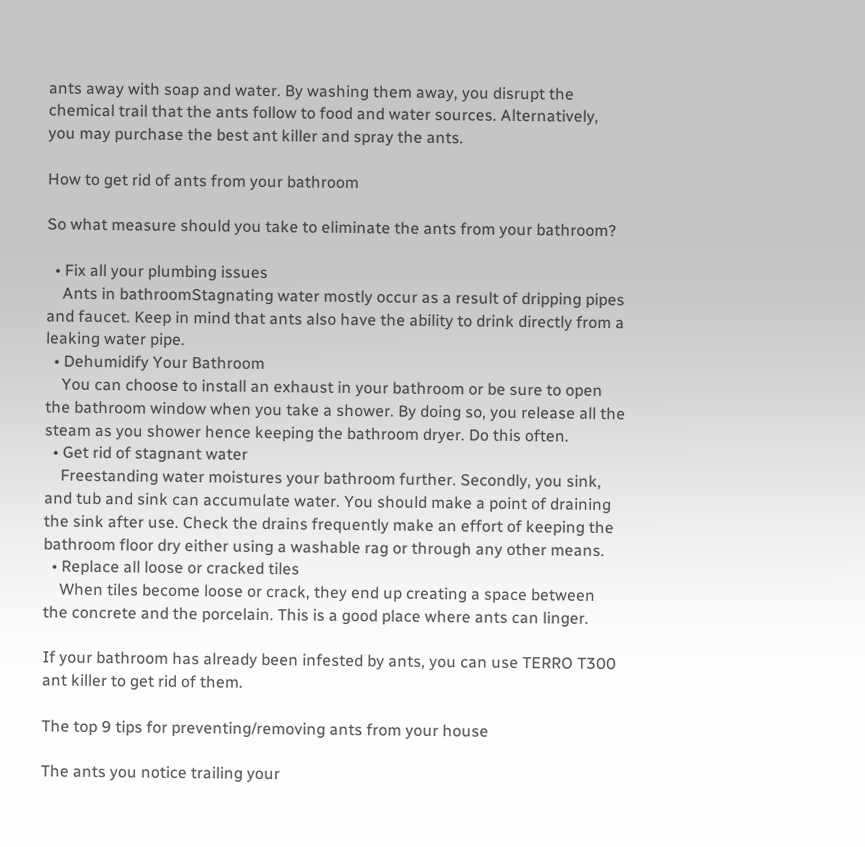ants away with soap and water. By washing them away, you disrupt the chemical trail that the ants follow to food and water sources. Alternatively, you may purchase the best ant killer and spray the ants.

How to get rid of ants from your bathroom

So what measure should you take to eliminate the ants from your bathroom?

  • Fix all your plumbing issues
    Ants in bathroomStagnating water mostly occur as a result of dripping pipes and faucet. Keep in mind that ants also have the ability to drink directly from a leaking water pipe.
  • Dehumidify Your Bathroom
    You can choose to install an exhaust in your bathroom or be sure to open the bathroom window when you take a shower. By doing so, you release all the steam as you shower hence keeping the bathroom dryer. Do this often.
  • Get rid of stagnant water
    Freestanding water moistures your bathroom further. Secondly, you sink, and tub and sink can accumulate water. You should make a point of draining the sink after use. Check the drains frequently make an effort of keeping the bathroom floor dry either using a washable rag or through any other means.
  • Replace all loose or cracked tiles
    When tiles become loose or crack, they end up creating a space between the concrete and the porcelain. This is a good place where ants can linger.

If your bathroom has already been infested by ants, you can use TERRO T300 ant killer to get rid of them.

The top 9 tips for preventing/removing ants from your house

The ants you notice trailing your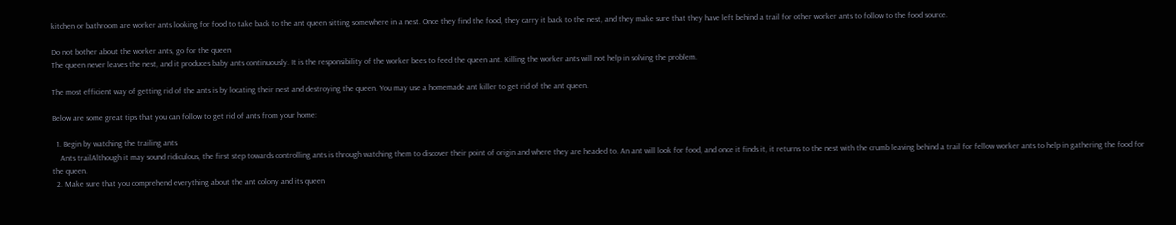kitchen or bathroom are worker ants looking for food to take back to the ant queen sitting somewhere in a nest. Once they find the food, they carry it back to the nest, and they make sure that they have left behind a trail for other worker ants to follow to the food source.

Do not bother about the worker ants, go for the queen
The queen never leaves the nest, and it produces baby ants continuously. It is the responsibility of the worker bees to feed the queen ant. Killing the worker ants will not help in solving the problem.

The most efficient way of getting rid of the ants is by locating their nest and destroying the queen. You may use a homemade ant killer to get rid of the ant queen.

Below are some great tips that you can follow to get rid of ants from your home:

  1. Begin by watching the trailing ants
    Ants trailAlthough it may sound ridiculous, the first step towards controlling ants is through watching them to discover their point of origin and where they are headed to. An ant will look for food, and once it finds it, it returns to the nest with the crumb leaving behind a trail for fellow worker ants to help in gathering the food for the queen.
  2. Make sure that you comprehend everything about the ant colony and its queen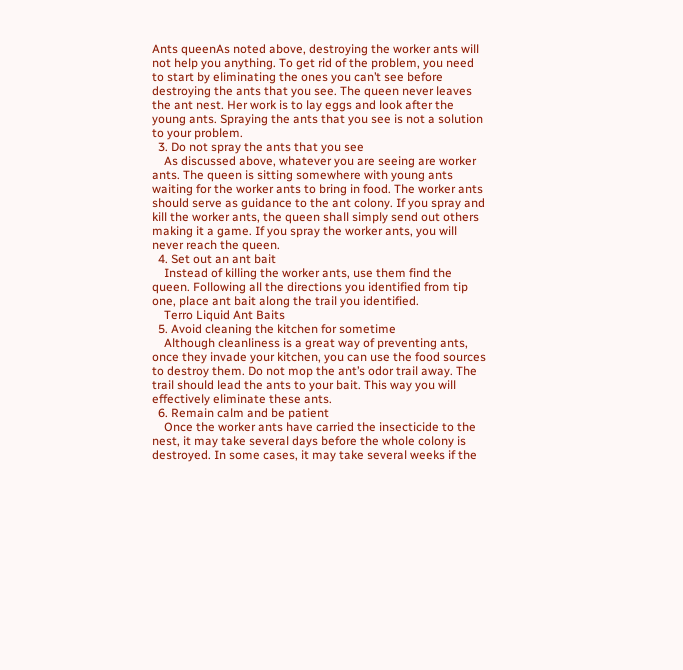Ants queenAs noted above, destroying the worker ants will not help you anything. To get rid of the problem, you need to start by eliminating the ones you can’t see before destroying the ants that you see. The queen never leaves the ant nest. Her work is to lay eggs and look after the young ants. Spraying the ants that you see is not a solution to your problem.
  3. Do not spray the ants that you see
    As discussed above, whatever you are seeing are worker ants. The queen is sitting somewhere with young ants waiting for the worker ants to bring in food. The worker ants should serve as guidance to the ant colony. If you spray and kill the worker ants, the queen shall simply send out others making it a game. If you spray the worker ants, you will never reach the queen.
  4. Set out an ant bait
    Instead of killing the worker ants, use them find the queen. Following all the directions you identified from tip one, place ant bait along the trail you identified.
    Terro Liquid Ant Baits
  5. Avoid cleaning the kitchen for sometime
    Although cleanliness is a great way of preventing ants, once they invade your kitchen, you can use the food sources to destroy them. Do not mop the ant’s odor trail away. The trail should lead the ants to your bait. This way you will effectively eliminate these ants.
  6. Remain calm and be patient
    Once the worker ants have carried the insecticide to the nest, it may take several days before the whole colony is destroyed. In some cases, it may take several weeks if the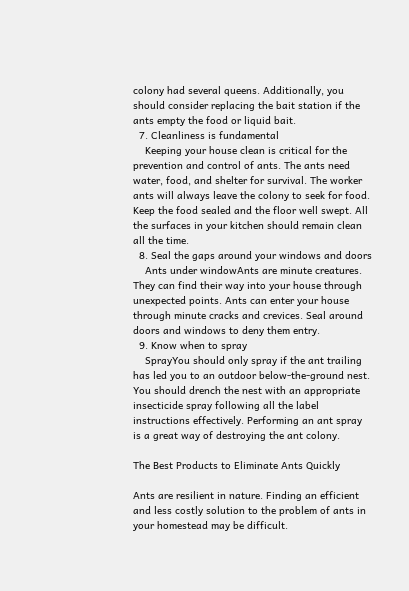colony had several queens. Additionally, you should consider replacing the bait station if the ants empty the food or liquid bait.
  7. Cleanliness is fundamental
    Keeping your house clean is critical for the prevention and control of ants. The ants need water, food, and shelter for survival. The worker ants will always leave the colony to seek for food. Keep the food sealed and the floor well swept. All the surfaces in your kitchen should remain clean all the time.
  8. Seal the gaps around your windows and doors
    Ants under windowAnts are minute creatures. They can find their way into your house through unexpected points. Ants can enter your house through minute cracks and crevices. Seal around doors and windows to deny them entry.
  9. Know when to spray
    SprayYou should only spray if the ant trailing has led you to an outdoor below-the-ground nest. You should drench the nest with an appropriate insecticide spray following all the label instructions effectively. Performing an ant spray is a great way of destroying the ant colony.

The Best Products to Eliminate Ants Quickly

Ants are resilient in nature. Finding an efficient and less costly solution to the problem of ants in your homestead may be difficult.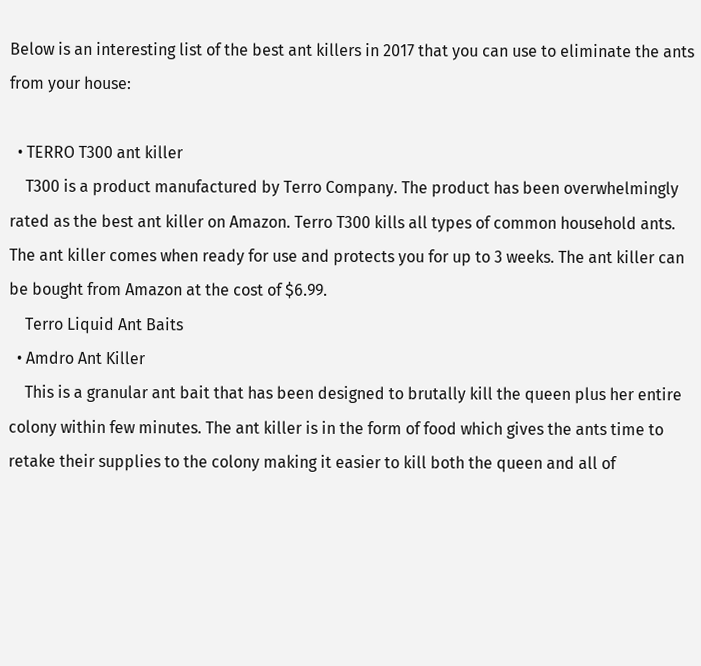Below is an interesting list of the best ant killers in 2017 that you can use to eliminate the ants from your house:

  • TERRO T300 ant killer
    T300 is a product manufactured by Terro Company. The product has been overwhelmingly rated as the best ant killer on Amazon. Terro T300 kills all types of common household ants. The ant killer comes when ready for use and protects you for up to 3 weeks. The ant killer can be bought from Amazon at the cost of $6.99.
    Terro Liquid Ant Baits
  • Amdro Ant Killer
    This is a granular ant bait that has been designed to brutally kill the queen plus her entire colony within few minutes. The ant killer is in the form of food which gives the ants time to retake their supplies to the colony making it easier to kill both the queen and all of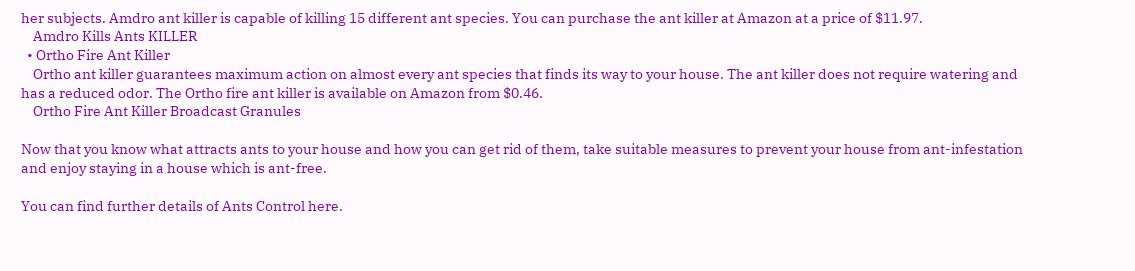her subjects. Amdro ant killer is capable of killing 15 different ant species. You can purchase the ant killer at Amazon at a price of $11.97.
    Amdro Kills Ants KILLER
  • Ortho Fire Ant Killer
    Ortho ant killer guarantees maximum action on almost every ant species that finds its way to your house. The ant killer does not require watering and has a reduced odor. The Ortho fire ant killer is available on Amazon from $0.46.
    Ortho Fire Ant Killer Broadcast Granules

Now that you know what attracts ants to your house and how you can get rid of them, take suitable measures to prevent your house from ant-infestation and enjoy staying in a house which is ant-free.

You can find further details of Ants Control here.